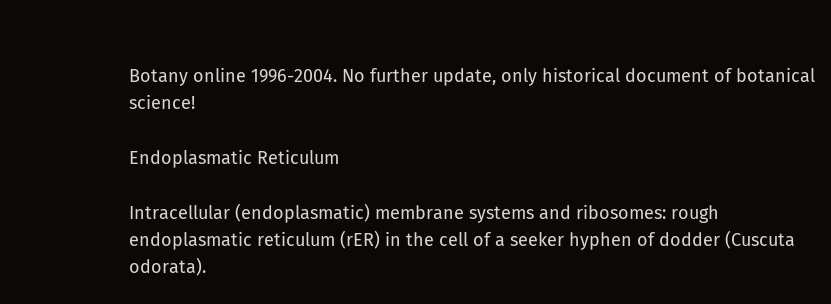Botany online 1996-2004. No further update, only historical document of botanical science!

Endoplasmatic Reticulum

Intracellular (endoplasmatic) membrane systems and ribosomes: rough endoplasmatic reticulum (rER) in the cell of a seeker hyphen of dodder (Cuscuta odorata).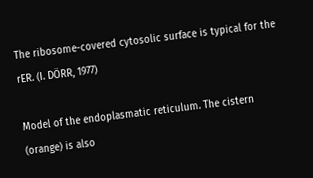The ribosome-covered cytosolic surface is typical for the rER. (I. DÖRR, 1977)

Model of the endoplasmatic reticulum. The cistern (orange) is also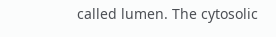called lumen. The cytosolic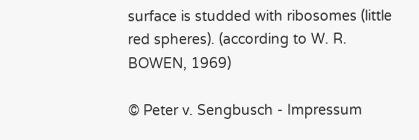surface is studded with ribosomes (little red spheres). (according to W. R. BOWEN, 1969)

© Peter v. Sengbusch - Impressum